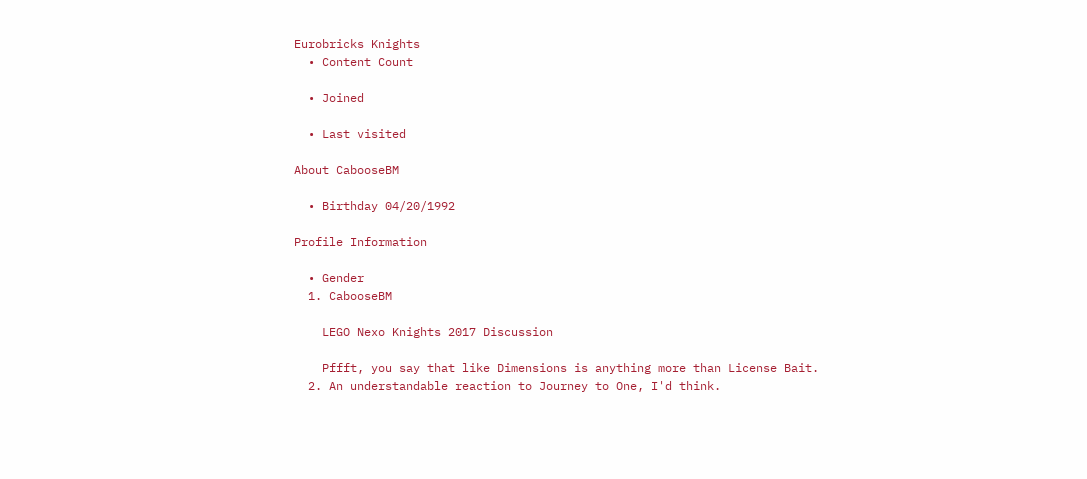Eurobricks Knights
  • Content Count

  • Joined

  • Last visited

About CabooseBM

  • Birthday 04/20/1992

Profile Information

  • Gender
  1. CabooseBM

    LEGO Nexo Knights 2017 Discussion

    Pffft, you say that like Dimensions is anything more than License Bait.
  2. An understandable reaction to Journey to One, I'd think.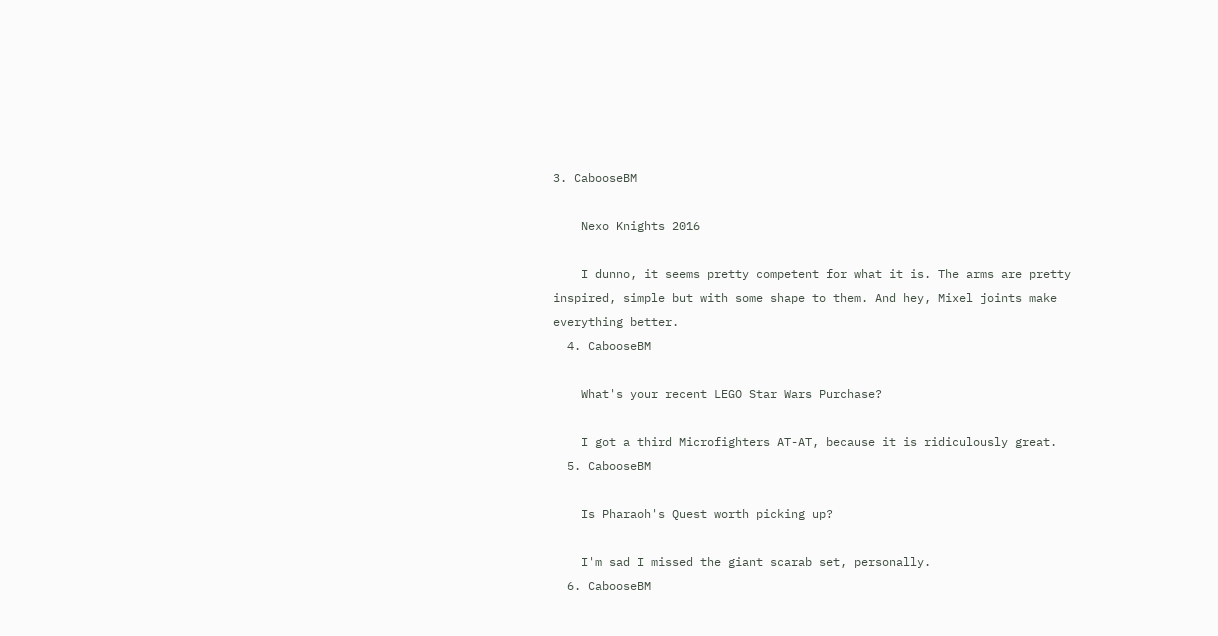3. CabooseBM

    Nexo Knights 2016

    I dunno, it seems pretty competent for what it is. The arms are pretty inspired, simple but with some shape to them. And hey, Mixel joints make everything better.
  4. CabooseBM

    What's your recent LEGO Star Wars Purchase?

    I got a third Microfighters AT-AT, because it is ridiculously great.
  5. CabooseBM

    Is Pharaoh's Quest worth picking up?

    I'm sad I missed the giant scarab set, personally.
  6. CabooseBM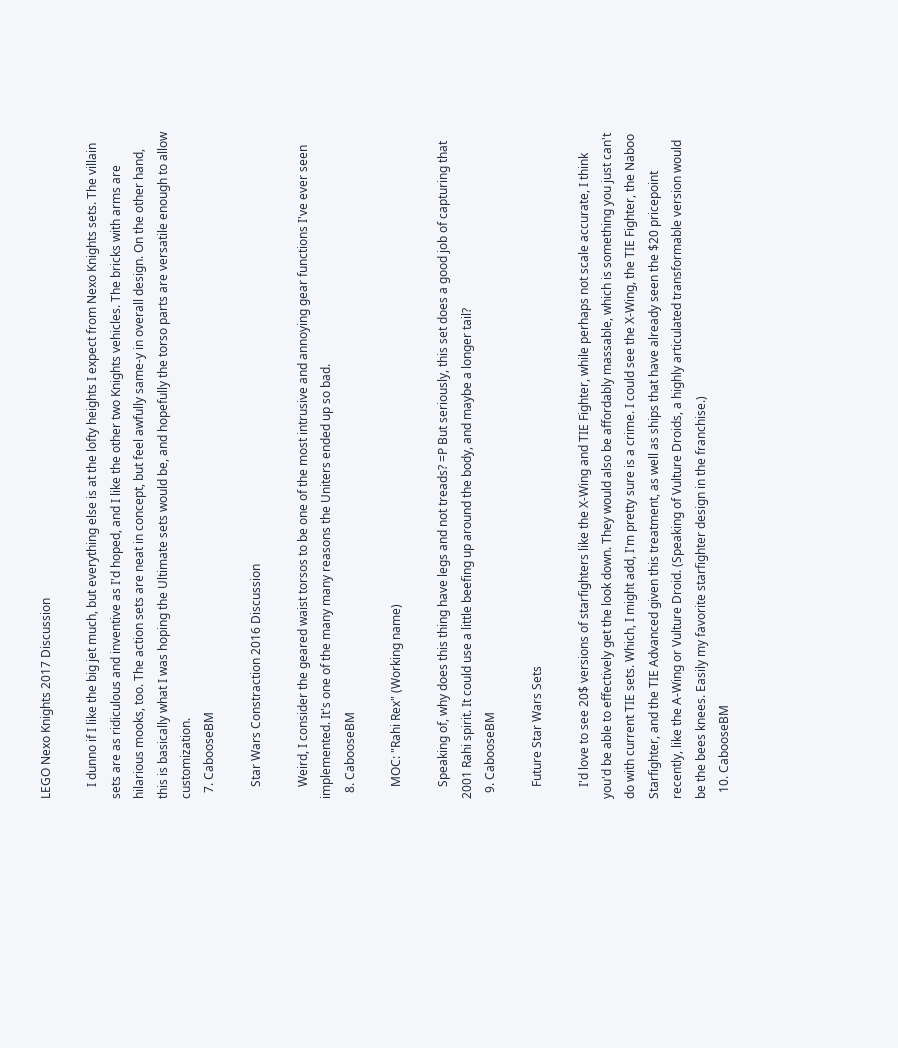LEGO Nexo Knights 2017 Discussion

    I dunno if I like the big jet much, but everything else is at the lofty heights I expect from Nexo Knights sets. The villain sets are as ridiculous and inventive as I'd hoped, and I like the other two Knights vehicles. The bricks with arms are hilarious mooks, too. The action sets are neat in concept, but feel awfully same-y in overall design. On the other hand, this is basically what I was hoping the Ultimate sets would be, and hopefully the torso parts are versatile enough to allow customization.
  7. CabooseBM

    Star Wars Constraction 2016 Discussion

    Weird, I consider the geared waist torsos to be one of the most intrusive and annoying gear functions I've ever seen implemented. It's one of the many many reasons the Uniters ended up so bad.
  8. CabooseBM

    MOC: "Rahi Rex" (Working name)

    Speaking of, why does this thing have legs and not treads? =P But seriously, this set does a good job of capturing that 2001 Rahi spirit. It could use a little beefing up around the body, and maybe a longer tail?
  9. CabooseBM

    Future Star Wars Sets

    I'd love to see 20$ versions of starfighters like the X-Wing and TIE Fighter, while perhaps not scale accurate, I think you'd be able to effectively get the look down. They would also be affordably massable, which is something you just can't do with current TIE sets. Which, I might add, I'm pretty sure is a crime. I could see the X-Wing, the TIE Fighter, the Naboo Starfighter, and the TIE Advanced given this treatment, as well as ships that have already seen the $20 pricepoint recently, like the A-Wing or Vulture Droid. (Speaking of Vulture Droids, a highly articulated transformable version would be the bees knees. Easily my favorite starfighter design in the franchise.)
  10. CabooseBM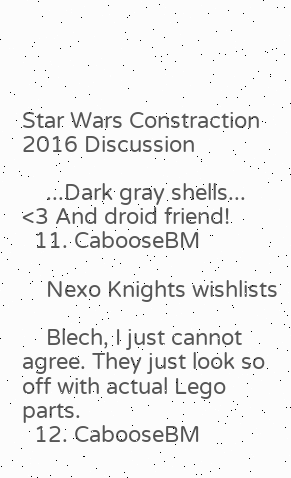Star Wars Constraction 2016 Discussion

    ...Dark gray shells... <3 And droid friend!
  11. CabooseBM

    Nexo Knights wishlists

    Blech, I just cannot agree. They just look so off with actual Lego parts.
  12. CabooseBM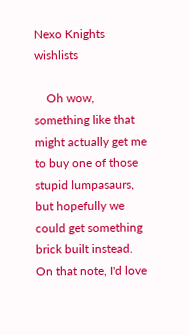Nexo Knights wishlists

    Oh wow, something like that might actually get me to buy one of those stupid lumpasaurs, but hopefully we could get something brick built instead. On that note, I'd love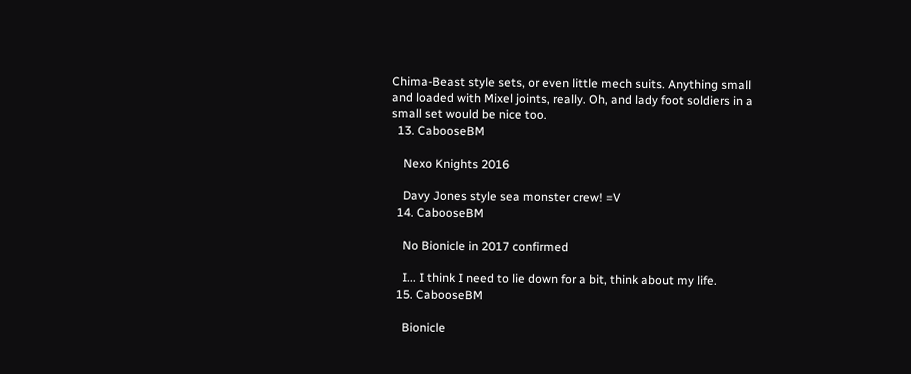Chima-Beast style sets, or even little mech suits. Anything small and loaded with Mixel joints, really. Oh, and lady foot soldiers in a small set would be nice too.
  13. CabooseBM

    Nexo Knights 2016

    Davy Jones style sea monster crew! =V
  14. CabooseBM

    No Bionicle in 2017 confirmed

    I... I think I need to lie down for a bit, think about my life.
  15. CabooseBM

    Bionicle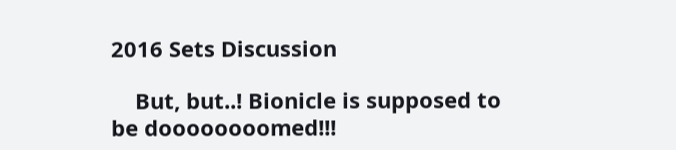2016 Sets Discussion

    But, but..! Bionicle is supposed to be doooooooomed!!!